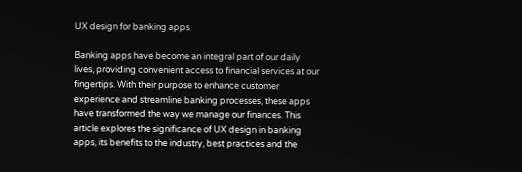UX design for banking apps

Banking apps have become an integral part of our daily lives, providing convenient access to financial services at our fingertips. With their purpose to enhance customer experience and streamline banking processes, these apps have transformed the way we manage our finances. This article explores the significance of UX design in banking apps, its benefits to the industry, best practices and the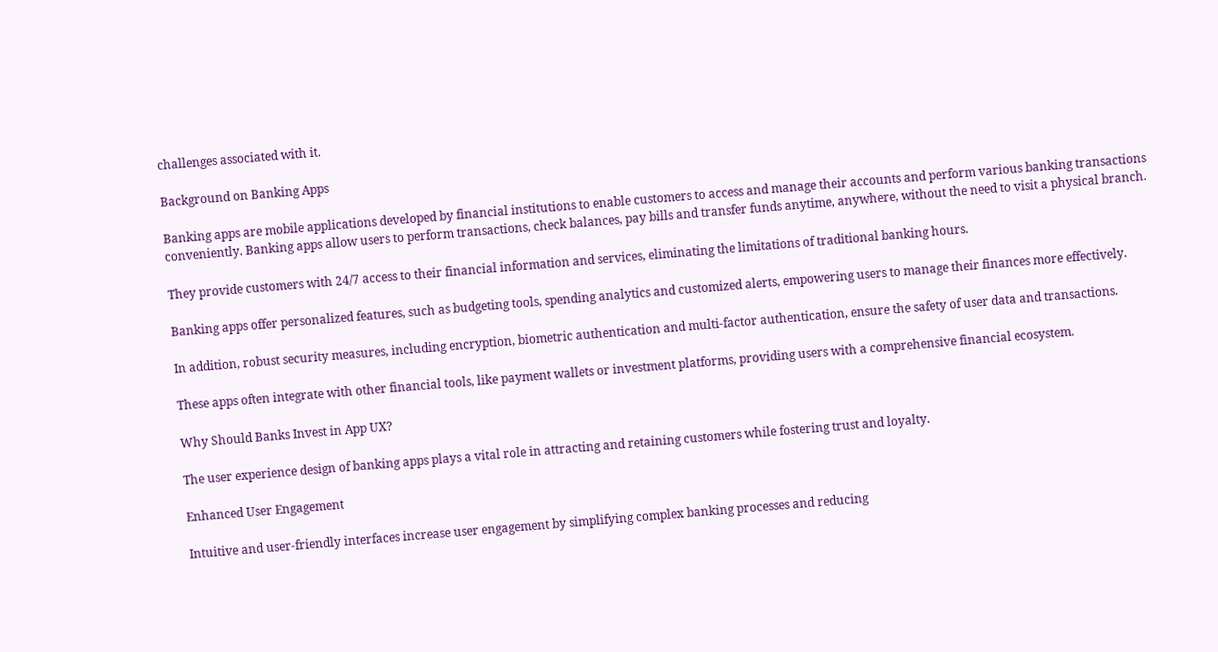challenges associated with it.

Background on Banking Apps

Banking apps are mobile applications developed by financial institutions to enable customers to access and manage their accounts and perform various banking transactions conveniently. Banking apps allow users to perform transactions, check balances, pay bills and transfer funds anytime, anywhere, without the need to visit a physical branch.

They provide customers with 24/7 access to their financial information and services, eliminating the limitations of traditional banking hours.

Banking apps offer personalized features, such as budgeting tools, spending analytics and customized alerts, empowering users to manage their finances more effectively.

In addition, robust security measures, including encryption, biometric authentication and multi-factor authentication, ensure the safety of user data and transactions.

These apps often integrate with other financial tools, like payment wallets or investment platforms, providing users with a comprehensive financial ecosystem.

Why Should Banks Invest in App UX?

The user experience design of banking apps plays a vital role in attracting and retaining customers while fostering trust and loyalty.

Enhanced User Engagement

Intuitive and user-friendly interfaces increase user engagement by simplifying complex banking processes and reducing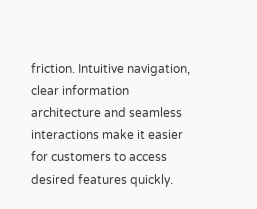friction. Intuitive navigation, clear information architecture and seamless interactions make it easier for customers to access desired features quickly.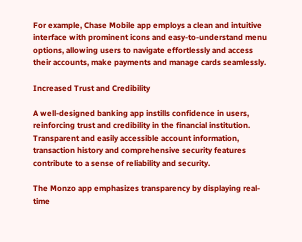For example, Chase Mobile app employs a clean and intuitive interface with prominent icons and easy-to-understand menu options, allowing users to navigate effortlessly and access their accounts, make payments and manage cards seamlessly.

Increased Trust and Credibility

A well-designed banking app instills confidence in users, reinforcing trust and credibility in the financial institution. Transparent and easily accessible account information, transaction history and comprehensive security features contribute to a sense of reliability and security.

The Monzo app emphasizes transparency by displaying real-time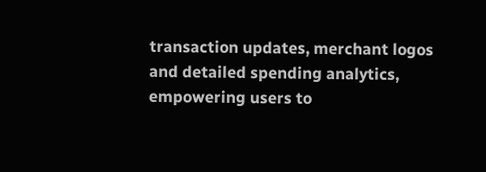transaction updates, merchant logos and detailed spending analytics, empowering users to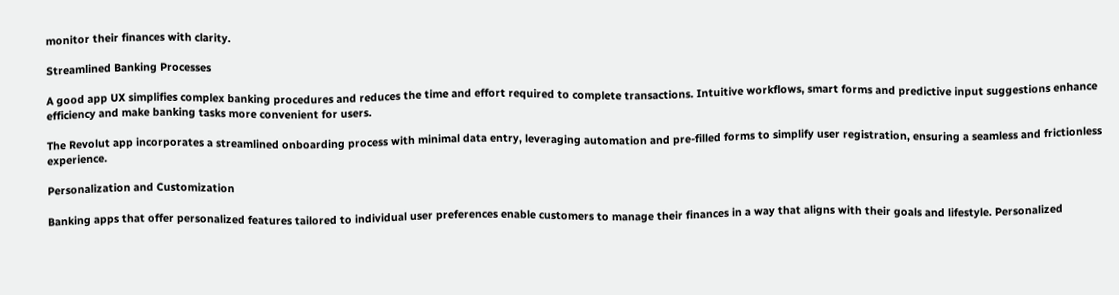monitor their finances with clarity.

Streamlined Banking Processes

A good app UX simplifies complex banking procedures and reduces the time and effort required to complete transactions. Intuitive workflows, smart forms and predictive input suggestions enhance efficiency and make banking tasks more convenient for users.

The Revolut app incorporates a streamlined onboarding process with minimal data entry, leveraging automation and pre-filled forms to simplify user registration, ensuring a seamless and frictionless experience.

Personalization and Customization

Banking apps that offer personalized features tailored to individual user preferences enable customers to manage their finances in a way that aligns with their goals and lifestyle. Personalized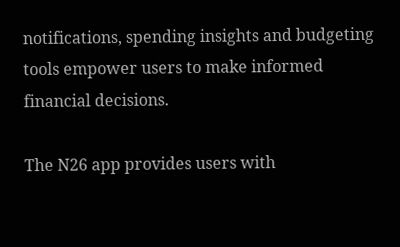notifications, spending insights and budgeting tools empower users to make informed financial decisions.

The N26 app provides users with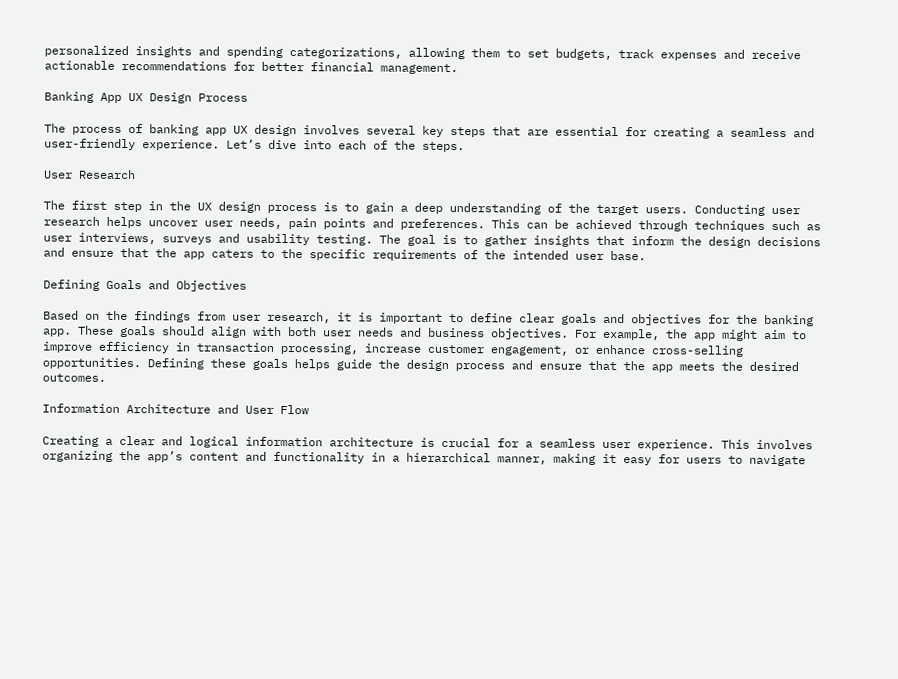personalized insights and spending categorizations, allowing them to set budgets, track expenses and receive actionable recommendations for better financial management.

Banking App UX Design Process

The process of banking app UX design involves several key steps that are essential for creating a seamless and user-friendly experience. Let’s dive into each of the steps.

User Research

The first step in the UX design process is to gain a deep understanding of the target users. Conducting user research helps uncover user needs, pain points and preferences. This can be achieved through techniques such as user interviews, surveys and usability testing. The goal is to gather insights that inform the design decisions and ensure that the app caters to the specific requirements of the intended user base.

Defining Goals and Objectives

Based on the findings from user research, it is important to define clear goals and objectives for the banking app. These goals should align with both user needs and business objectives. For example, the app might aim to improve efficiency in transaction processing, increase customer engagement, or enhance cross-selling opportunities. Defining these goals helps guide the design process and ensure that the app meets the desired outcomes.

Information Architecture and User Flow

Creating a clear and logical information architecture is crucial for a seamless user experience. This involves organizing the app’s content and functionality in a hierarchical manner, making it easy for users to navigate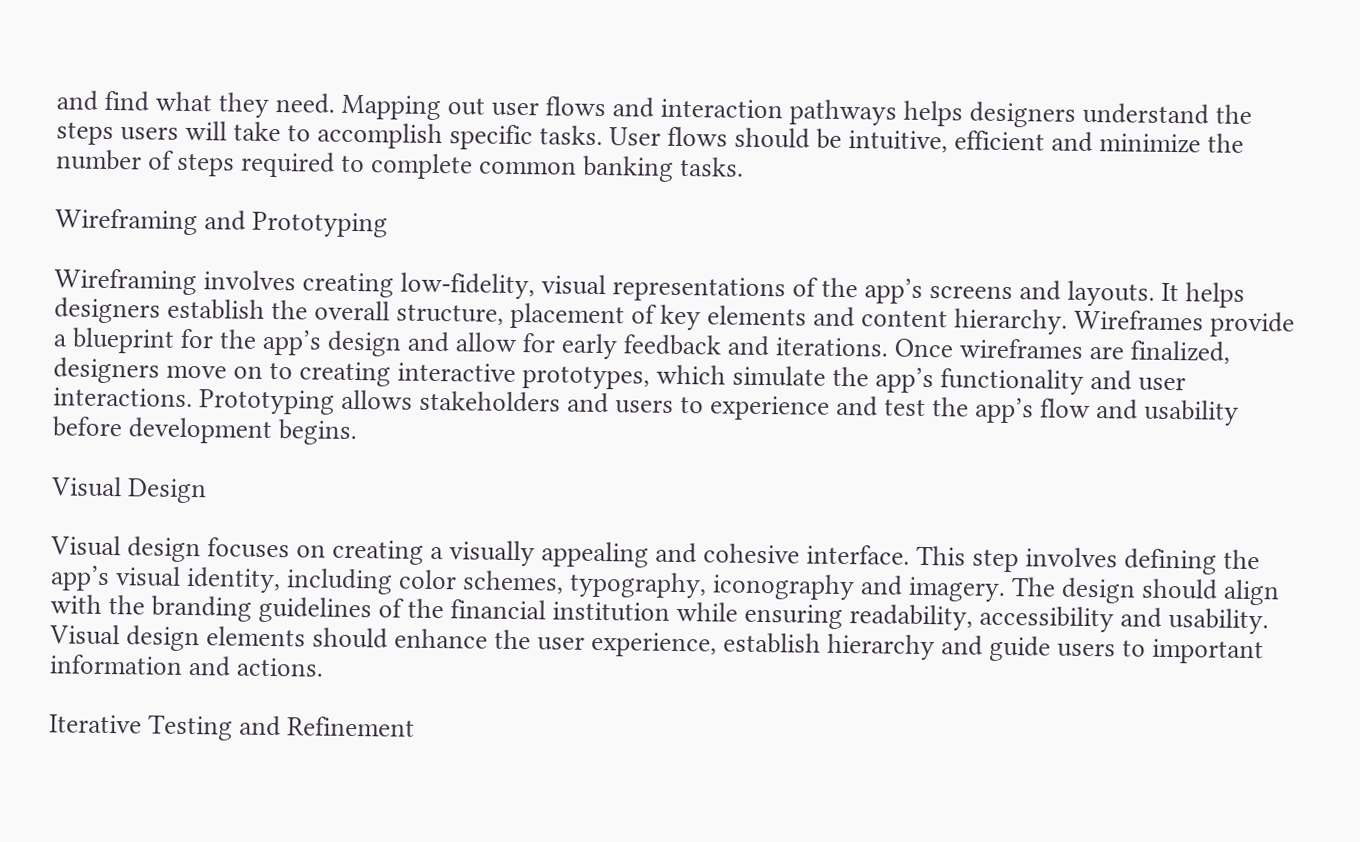and find what they need. Mapping out user flows and interaction pathways helps designers understand the steps users will take to accomplish specific tasks. User flows should be intuitive, efficient and minimize the number of steps required to complete common banking tasks.

Wireframing and Prototyping

Wireframing involves creating low-fidelity, visual representations of the app’s screens and layouts. It helps designers establish the overall structure, placement of key elements and content hierarchy. Wireframes provide a blueprint for the app’s design and allow for early feedback and iterations. Once wireframes are finalized, designers move on to creating interactive prototypes, which simulate the app’s functionality and user interactions. Prototyping allows stakeholders and users to experience and test the app’s flow and usability before development begins.

Visual Design

Visual design focuses on creating a visually appealing and cohesive interface. This step involves defining the app’s visual identity, including color schemes, typography, iconography and imagery. The design should align with the branding guidelines of the financial institution while ensuring readability, accessibility and usability. Visual design elements should enhance the user experience, establish hierarchy and guide users to important information and actions.

Iterative Testing and Refinement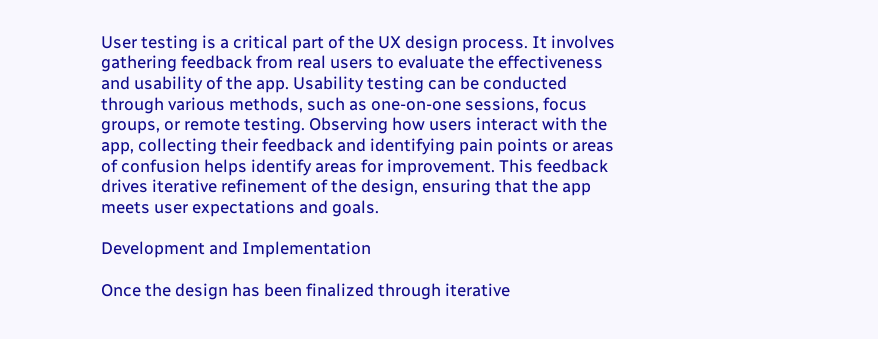User testing is a critical part of the UX design process. It involves gathering feedback from real users to evaluate the effectiveness and usability of the app. Usability testing can be conducted through various methods, such as one-on-one sessions, focus groups, or remote testing. Observing how users interact with the app, collecting their feedback and identifying pain points or areas of confusion helps identify areas for improvement. This feedback drives iterative refinement of the design, ensuring that the app meets user expectations and goals.

Development and Implementation

Once the design has been finalized through iterative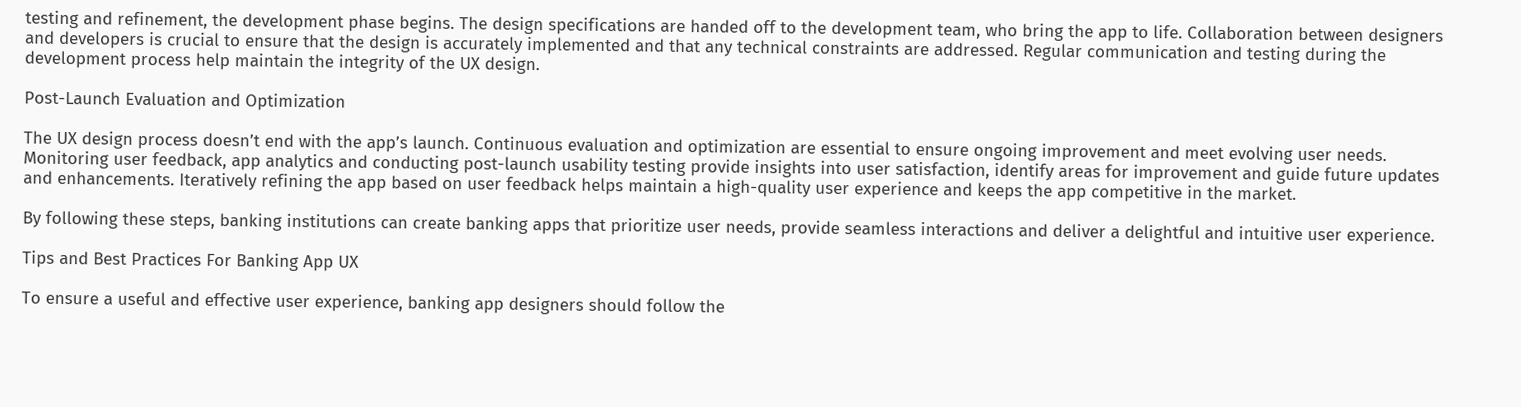testing and refinement, the development phase begins. The design specifications are handed off to the development team, who bring the app to life. Collaboration between designers and developers is crucial to ensure that the design is accurately implemented and that any technical constraints are addressed. Regular communication and testing during the development process help maintain the integrity of the UX design.

Post-Launch Evaluation and Optimization

The UX design process doesn’t end with the app’s launch. Continuous evaluation and optimization are essential to ensure ongoing improvement and meet evolving user needs. Monitoring user feedback, app analytics and conducting post-launch usability testing provide insights into user satisfaction, identify areas for improvement and guide future updates and enhancements. Iteratively refining the app based on user feedback helps maintain a high-quality user experience and keeps the app competitive in the market.

By following these steps, banking institutions can create banking apps that prioritize user needs, provide seamless interactions and deliver a delightful and intuitive user experience.

Tips and Best Practices For Banking App UX

To ensure a useful and effective user experience, banking app designers should follow the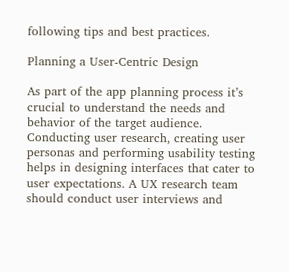following tips and best practices.

Planning a User-Centric Design

As part of the app planning process it’s crucial to understand the needs and behavior of the target audience. Conducting user research, creating user personas and performing usability testing helps in designing interfaces that cater to user expectations. A UX research team should conduct user interviews and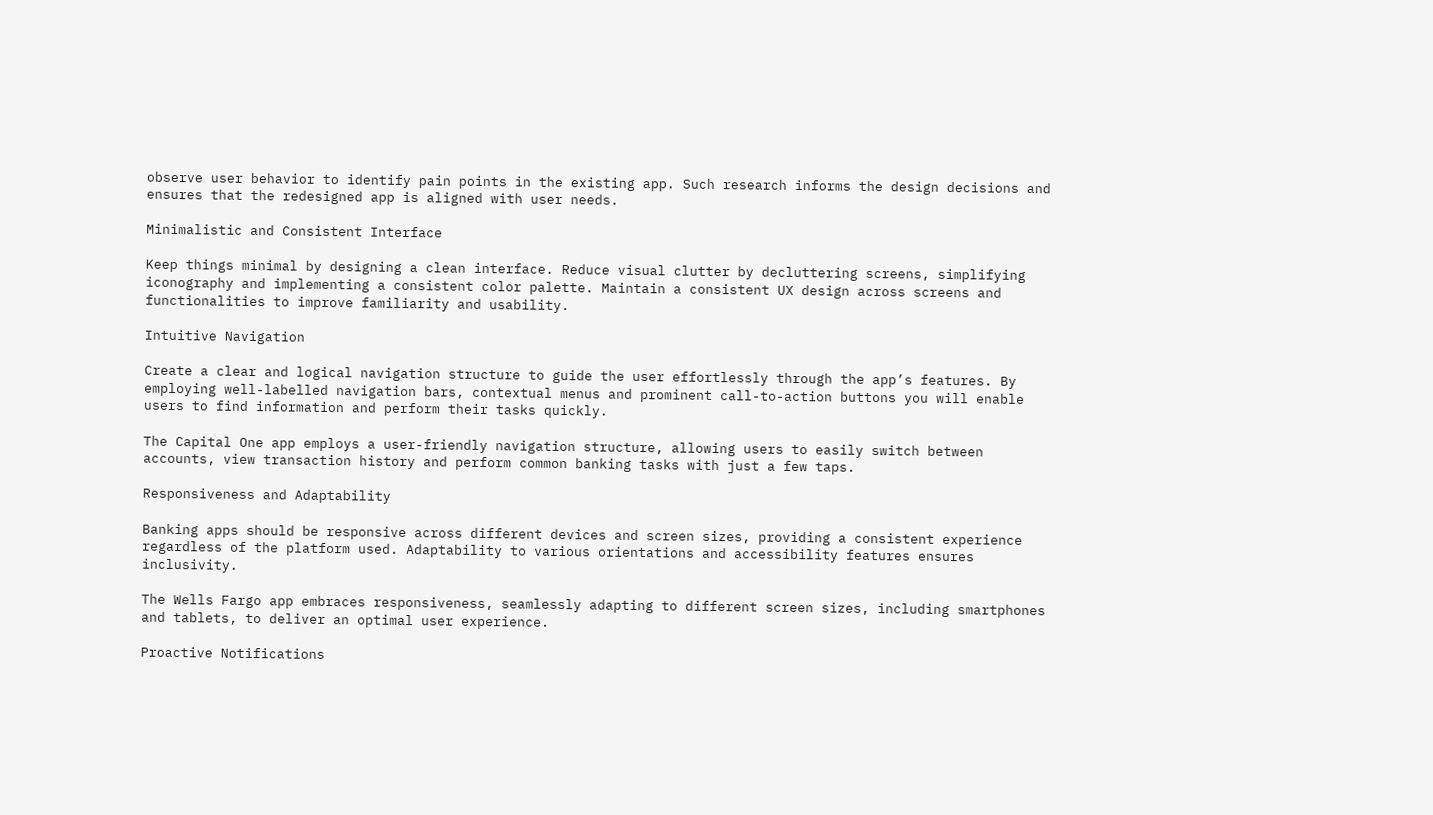observe user behavior to identify pain points in the existing app. Such research informs the design decisions and ensures that the redesigned app is aligned with user needs.

Minimalistic and Consistent Interface

Keep things minimal by designing a clean interface. Reduce visual clutter by decluttering screens, simplifying iconography and implementing a consistent color palette. Maintain a consistent UX design across screens and functionalities to improve familiarity and usability.

Intuitive Navigation

Create a clear and logical navigation structure to guide the user effortlessly through the app’s features. By employing well-labelled navigation bars, contextual menus and prominent call-to-action buttons you will enable users to find information and perform their tasks quickly.

The Capital One app employs a user-friendly navigation structure, allowing users to easily switch between accounts, view transaction history and perform common banking tasks with just a few taps.

Responsiveness and Adaptability

Banking apps should be responsive across different devices and screen sizes, providing a consistent experience regardless of the platform used. Adaptability to various orientations and accessibility features ensures inclusivity.

The Wells Fargo app embraces responsiveness, seamlessly adapting to different screen sizes, including smartphones and tablets, to deliver an optimal user experience.

Proactive Notifications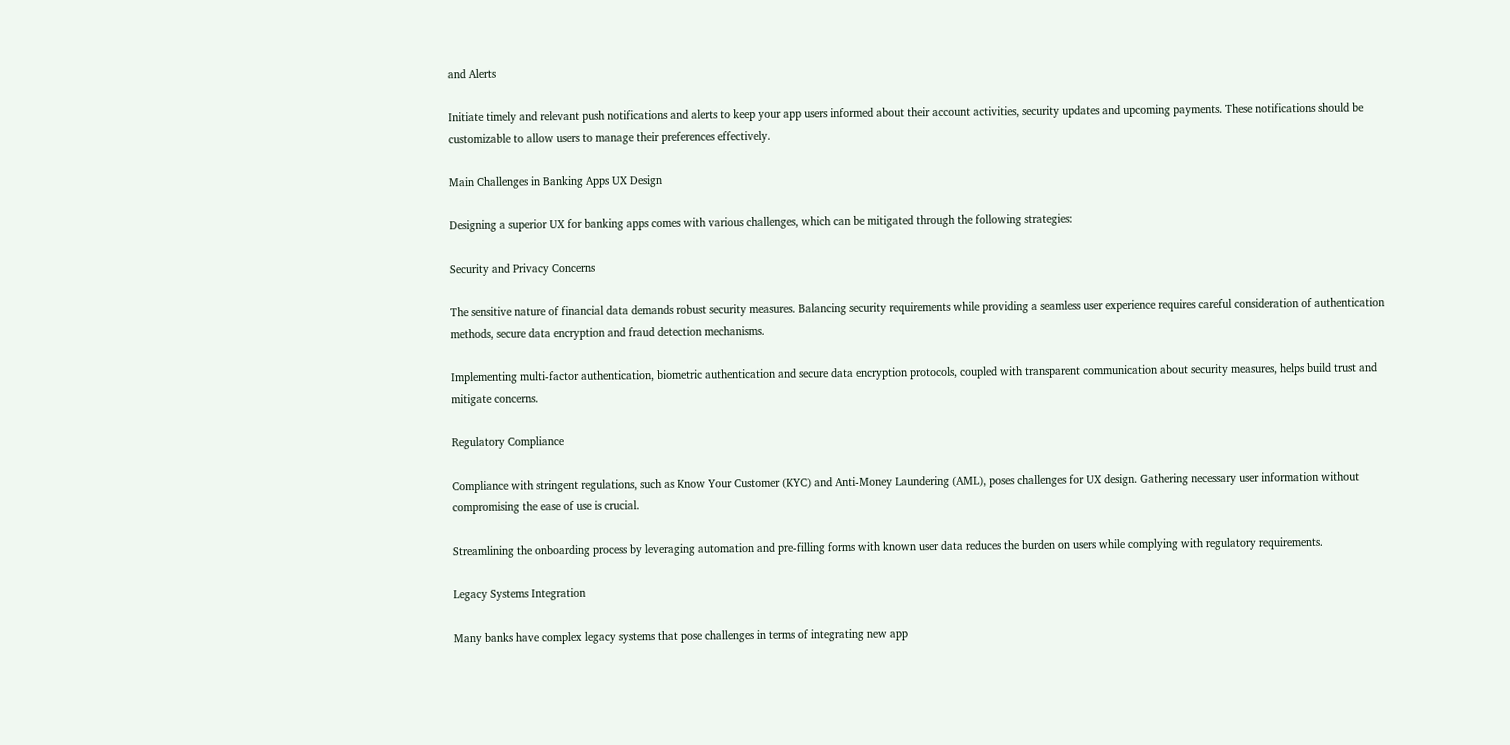and Alerts

Initiate timely and relevant push notifications and alerts to keep your app users informed about their account activities, security updates and upcoming payments. These notifications should be customizable to allow users to manage their preferences effectively.

Main Challenges in Banking Apps UX Design

Designing a superior UX for banking apps comes with various challenges, which can be mitigated through the following strategies:

Security and Privacy Concerns

The sensitive nature of financial data demands robust security measures. Balancing security requirements while providing a seamless user experience requires careful consideration of authentication methods, secure data encryption and fraud detection mechanisms.

Implementing multi-factor authentication, biometric authentication and secure data encryption protocols, coupled with transparent communication about security measures, helps build trust and mitigate concerns.

Regulatory Compliance

Compliance with stringent regulations, such as Know Your Customer (KYC) and Anti-Money Laundering (AML), poses challenges for UX design. Gathering necessary user information without compromising the ease of use is crucial.

Streamlining the onboarding process by leveraging automation and pre-filling forms with known user data reduces the burden on users while complying with regulatory requirements.

Legacy Systems Integration

Many banks have complex legacy systems that pose challenges in terms of integrating new app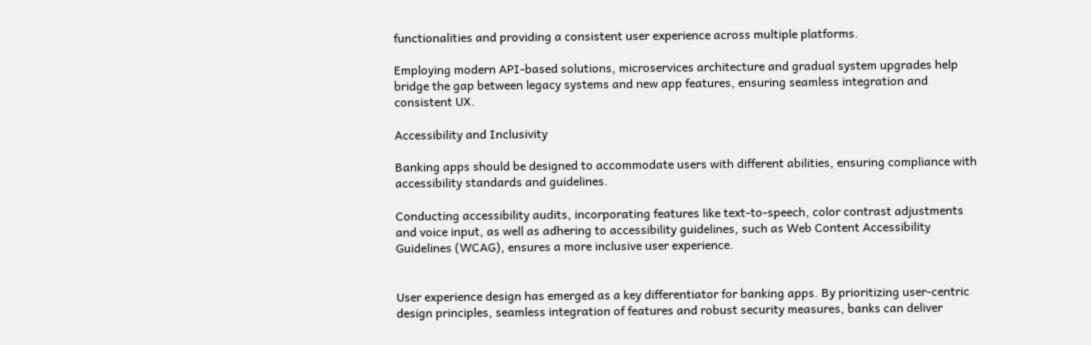functionalities and providing a consistent user experience across multiple platforms.

Employing modern API-based solutions, microservices architecture and gradual system upgrades help bridge the gap between legacy systems and new app features, ensuring seamless integration and consistent UX.

Accessibility and Inclusivity

Banking apps should be designed to accommodate users with different abilities, ensuring compliance with accessibility standards and guidelines.

Conducting accessibility audits, incorporating features like text-to-speech, color contrast adjustments and voice input, as well as adhering to accessibility guidelines, such as Web Content Accessibility Guidelines (WCAG), ensures a more inclusive user experience.


User experience design has emerged as a key differentiator for banking apps. By prioritizing user-centric design principles, seamless integration of features and robust security measures, banks can deliver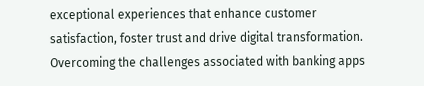exceptional experiences that enhance customer satisfaction, foster trust and drive digital transformation. Overcoming the challenges associated with banking apps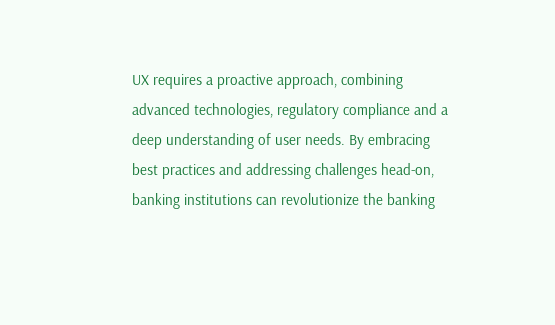UX requires a proactive approach, combining advanced technologies, regulatory compliance and a deep understanding of user needs. By embracing best practices and addressing challenges head-on, banking institutions can revolutionize the banking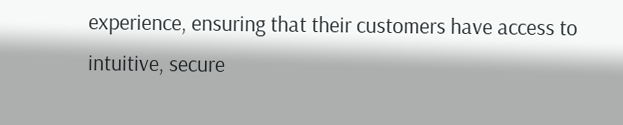experience, ensuring that their customers have access to intuitive, secure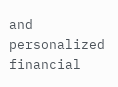and personalized financial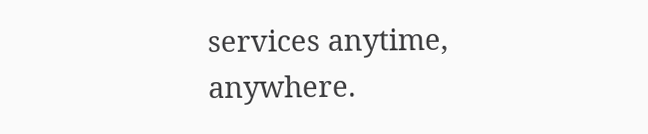services anytime, anywhere.